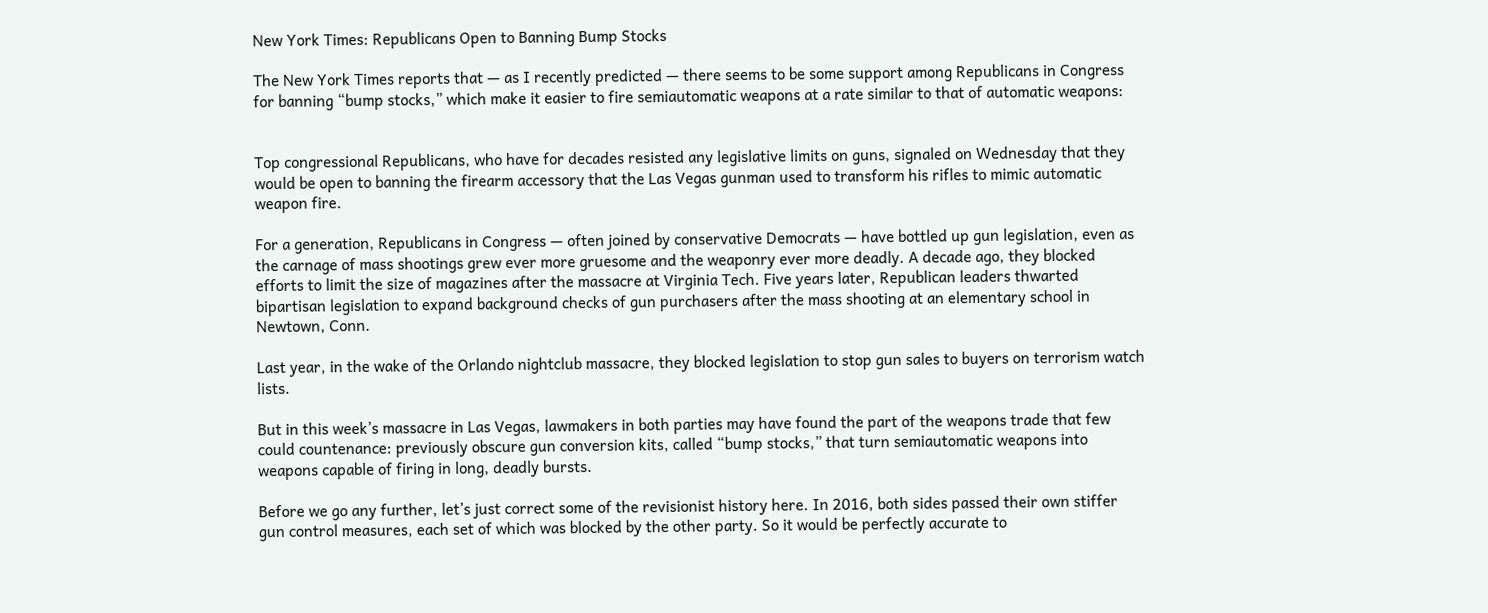New York Times: Republicans Open to Banning Bump Stocks

The New York Times reports that — as I recently predicted — there seems to be some support among Republicans in Congress for banning “bump stocks,” which make it easier to fire semiautomatic weapons at a rate similar to that of automatic weapons:


Top congressional Republicans, who have for decades resisted any legislative limits on guns, signaled on Wednesday that they would be open to banning the firearm accessory that the Las Vegas gunman used to transform his rifles to mimic automatic weapon fire.

For a generation, Republicans in Congress — often joined by conservative Democrats — have bottled up gun legislation, even as the carnage of mass shootings grew ever more gruesome and the weaponry ever more deadly. A decade ago, they blocked efforts to limit the size of magazines after the massacre at Virginia Tech. Five years later, Republican leaders thwarted bipartisan legislation to expand background checks of gun purchasers after the mass shooting at an elementary school in Newtown, Conn.

Last year, in the wake of the Orlando nightclub massacre, they blocked legislation to stop gun sales to buyers on terrorism watch lists.

But in this week’s massacre in Las Vegas, lawmakers in both parties may have found the part of the weapons trade that few could countenance: previously obscure gun conversion kits, called “bump stocks,” that turn semiautomatic weapons into weapons capable of firing in long, deadly bursts.

Before we go any further, let’s just correct some of the revisionist history here. In 2016, both sides passed their own stiffer gun control measures, each set of which was blocked by the other party. So it would be perfectly accurate to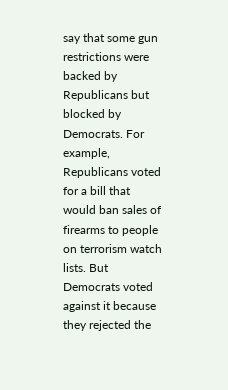say that some gun restrictions were backed by Republicans but blocked by Democrats. For example, Republicans voted for a bill that would ban sales of firearms to people on terrorism watch lists. But Democrats voted against it because they rejected the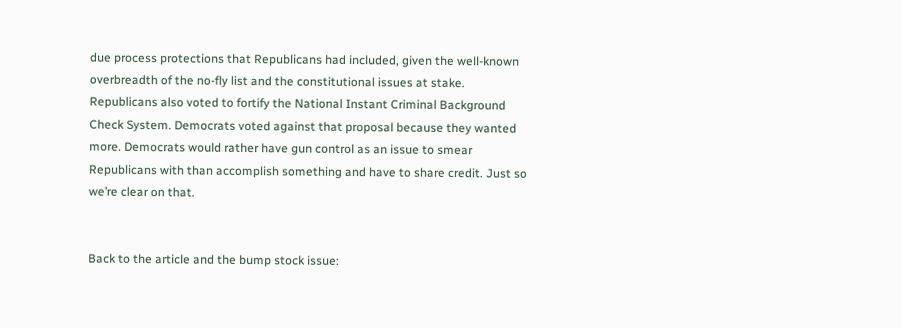due process protections that Republicans had included, given the well-known overbreadth of the no-fly list and the constitutional issues at stake. Republicans also voted to fortify the National Instant Criminal Background Check System. Democrats voted against that proposal because they wanted more. Democrats would rather have gun control as an issue to smear Republicans with than accomplish something and have to share credit. Just so we’re clear on that.


Back to the article and the bump stock issue: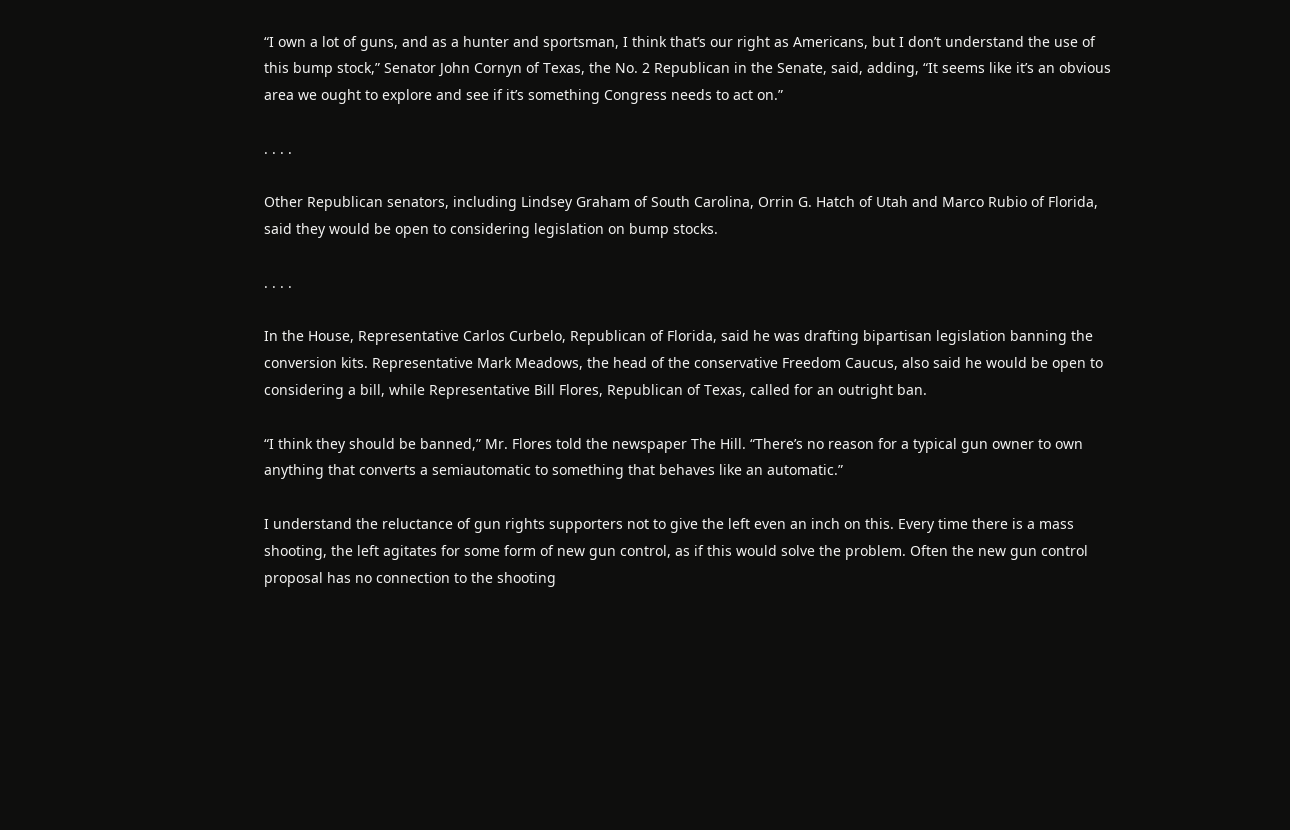“I own a lot of guns, and as a hunter and sportsman, I think that’s our right as Americans, but I don’t understand the use of this bump stock,” Senator John Cornyn of Texas, the No. 2 Republican in the Senate, said, adding, “It seems like it’s an obvious area we ought to explore and see if it’s something Congress needs to act on.”

. . . .

Other Republican senators, including Lindsey Graham of South Carolina, Orrin G. Hatch of Utah and Marco Rubio of Florida, said they would be open to considering legislation on bump stocks.

. . . .

In the House, Representative Carlos Curbelo, Republican of Florida, said he was drafting bipartisan legislation banning the conversion kits. Representative Mark Meadows, the head of the conservative Freedom Caucus, also said he would be open to considering a bill, while Representative Bill Flores, Republican of Texas, called for an outright ban.

“I think they should be banned,” Mr. Flores told the newspaper The Hill. “There’s no reason for a typical gun owner to own anything that converts a semiautomatic to something that behaves like an automatic.”

I understand the reluctance of gun rights supporters not to give the left even an inch on this. Every time there is a mass shooting, the left agitates for some form of new gun control, as if this would solve the problem. Often the new gun control proposal has no connection to the shooting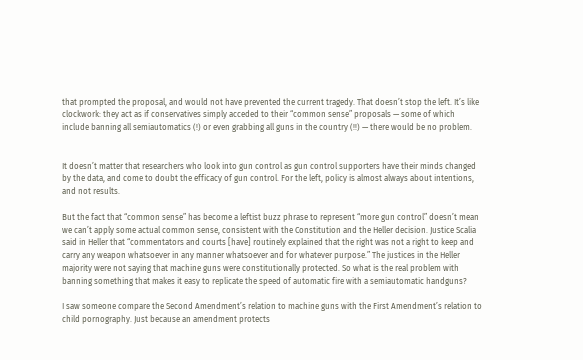that prompted the proposal, and would not have prevented the current tragedy. That doesn’t stop the left. It’s like clockwork: they act as if conservatives simply acceded to their “common sense” proposals — some of which include banning all semiautomatics (!) or even grabbing all guns in the country (!!) — there would be no problem.


It doesn’t matter that researchers who look into gun control as gun control supporters have their minds changed by the data, and come to doubt the efficacy of gun control. For the left, policy is almost always about intentions, and not results.

But the fact that “common sense” has become a leftist buzz phrase to represent “more gun control” doesn’t mean we can’t apply some actual common sense, consistent with the Constitution and the Heller decision. Justice Scalia said in Heller that “commentators and courts [have] routinely explained that the right was not a right to keep and carry any weapon whatsoever in any manner whatsoever and for whatever purpose.” The justices in the Heller majority were not saying that machine guns were constitutionally protected. So what is the real problem with banning something that makes it easy to replicate the speed of automatic fire with a semiautomatic handguns?

I saw someone compare the Second Amendment’s relation to machine guns with the First Amendment’s relation to child pornography. Just because an amendment protects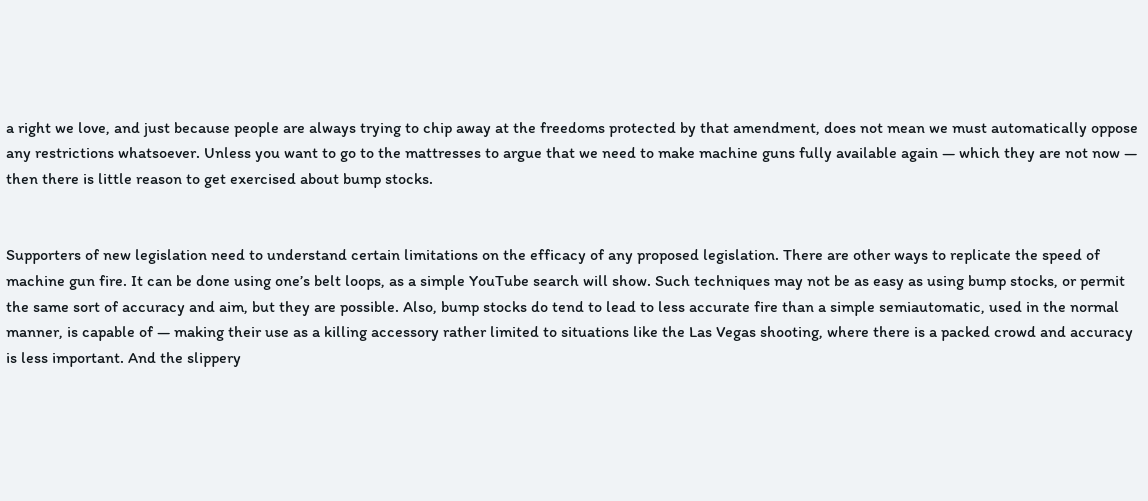a right we love, and just because people are always trying to chip away at the freedoms protected by that amendment, does not mean we must automatically oppose any restrictions whatsoever. Unless you want to go to the mattresses to argue that we need to make machine guns fully available again — which they are not now — then there is little reason to get exercised about bump stocks.


Supporters of new legislation need to understand certain limitations on the efficacy of any proposed legislation. There are other ways to replicate the speed of machine gun fire. It can be done using one’s belt loops, as a simple YouTube search will show. Such techniques may not be as easy as using bump stocks, or permit the same sort of accuracy and aim, but they are possible. Also, bump stocks do tend to lead to less accurate fire than a simple semiautomatic, used in the normal manner, is capable of — making their use as a killing accessory rather limited to situations like the Las Vegas shooting, where there is a packed crowd and accuracy is less important. And the slippery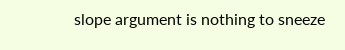slope argument is nothing to sneeze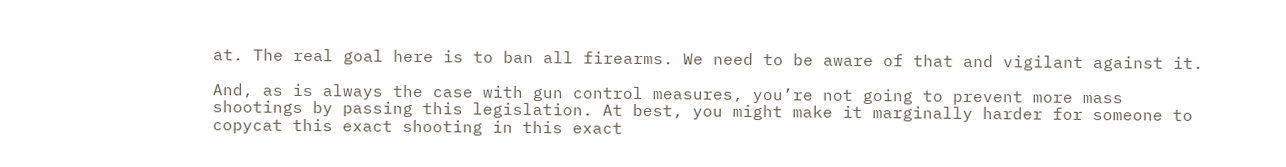at. The real goal here is to ban all firearms. We need to be aware of that and vigilant against it.

And, as is always the case with gun control measures, you’re not going to prevent more mass shootings by passing this legislation. At best, you might make it marginally harder for someone to copycat this exact shooting in this exact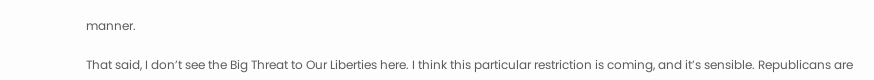manner.

That said, I don’t see the Big Threat to Our Liberties here. I think this particular restriction is coming, and it’s sensible. Republicans are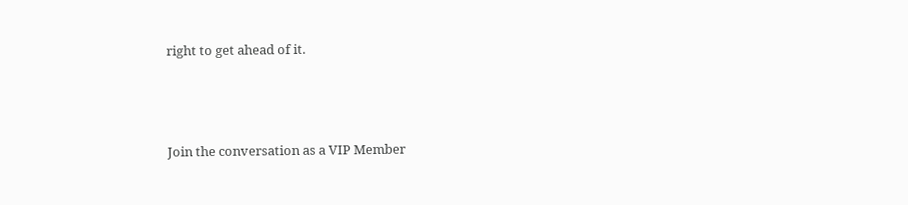right to get ahead of it.



Join the conversation as a VIP Member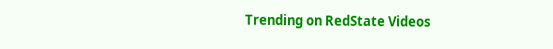Trending on RedState Videos